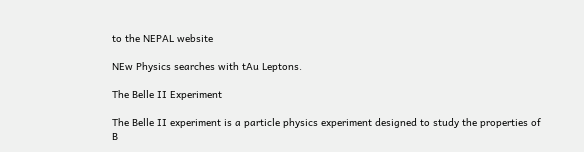to the NEPAL website

NEw Physics searches with tAu Leptons.

The Belle II Experiment

The Belle II experiment is a particle physics experiment designed to study the properties of B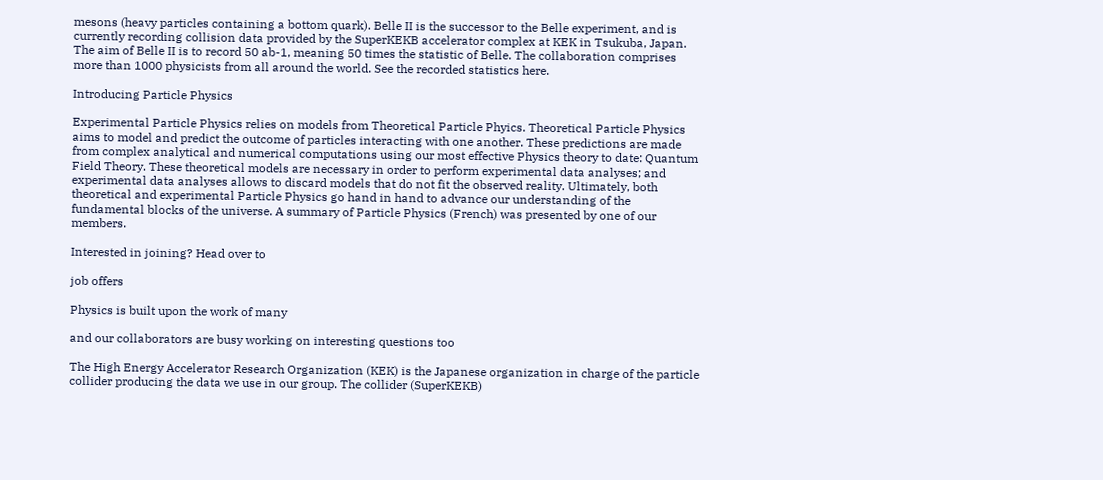mesons (heavy particles containing a bottom quark). Belle II is the successor to the Belle experiment, and is currently recording collision data provided by the SuperKEKB accelerator complex at KEK in Tsukuba, Japan. The aim of Belle II is to record 50 ab-1, meaning 50 times the statistic of Belle. The collaboration comprises more than 1000 physicists from all around the world. See the recorded statistics here.

Introducing Particle Physics

Experimental Particle Physics relies on models from Theoretical Particle Phyics. Theoretical Particle Physics aims to model and predict the outcome of particles interacting with one another. These predictions are made from complex analytical and numerical computations using our most effective Physics theory to date: Quantum Field Theory. These theoretical models are necessary in order to perform experimental data analyses; and experimental data analyses allows to discard models that do not fit the observed reality. Ultimately, both theoretical and experimental Particle Physics go hand in hand to advance our understanding of the fundamental blocks of the universe. A summary of Particle Physics (French) was presented by one of our members.

Interested in joining? Head over to

job offers

Physics is built upon the work of many

and our collaborators are busy working on interesting questions too

The High Energy Accelerator Research Organization (KEK) is the Japanese organization in charge of the particle collider producing the data we use in our group. The collider (SuperKEKB)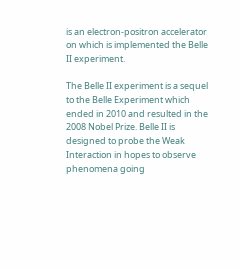is an electron-positron accelerator on which is implemented the Belle II experiment.

The Belle II experiment is a sequel to the Belle Experiment which ended in 2010 and resulted in the 2008 Nobel Prize. Belle II is designed to probe the Weak Interaction in hopes to observe phenomena going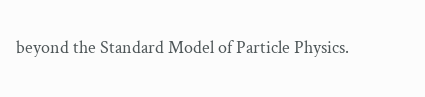beyond the Standard Model of Particle Physics.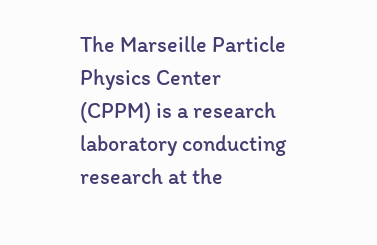The Marseille Particle Physics Center (CPPM) is a research laboratory conducting research at the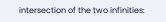intersection of the two infinities: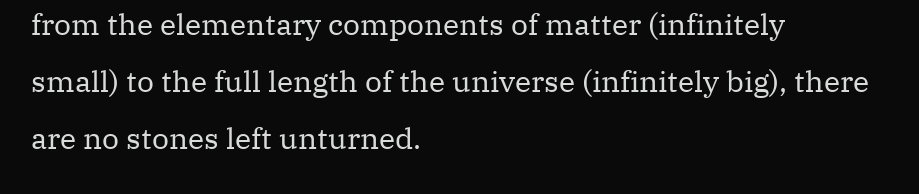from the elementary components of matter (infinitely small) to the full length of the universe (infinitely big), there are no stones left unturned.